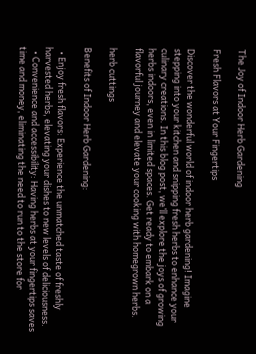The Joy of Indoor Herb Gardening

Fresh Flavors at Your Fingertips

Discover the wonderful world of indoor herb gardening! Imagine stepping into your kitchen and snipping fresh herbs to enhance your culinary creations. In this blog post, we’ll explore the joys of growing herbs indoors, even in limited spaces. Get ready to embark on a flavorful journey and elevate your cooking with homegrown herbs.

herb cuttings

Benefits of Indoor Herb Gardening:

  • Enjoy fresh flavors: Experience the unmatched taste of freshly harvested herbs, elevating your dishes to new levels of deliciousness.
  • Convenience and accessibility: Having herbs at your fingertips saves time and money, eliminating the need to run to the store for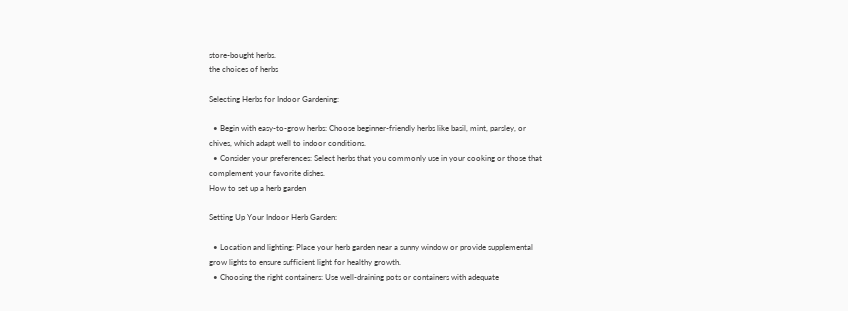store-bought herbs.
the choices of herbs

Selecting Herbs for Indoor Gardening:

  • Begin with easy-to-grow herbs: Choose beginner-friendly herbs like basil, mint, parsley, or chives, which adapt well to indoor conditions.
  • Consider your preferences: Select herbs that you commonly use in your cooking or those that complement your favorite dishes.
How to set up a herb garden

Setting Up Your Indoor Herb Garden:

  • Location and lighting: Place your herb garden near a sunny window or provide supplemental grow lights to ensure sufficient light for healthy growth.
  • Choosing the right containers: Use well-draining pots or containers with adequate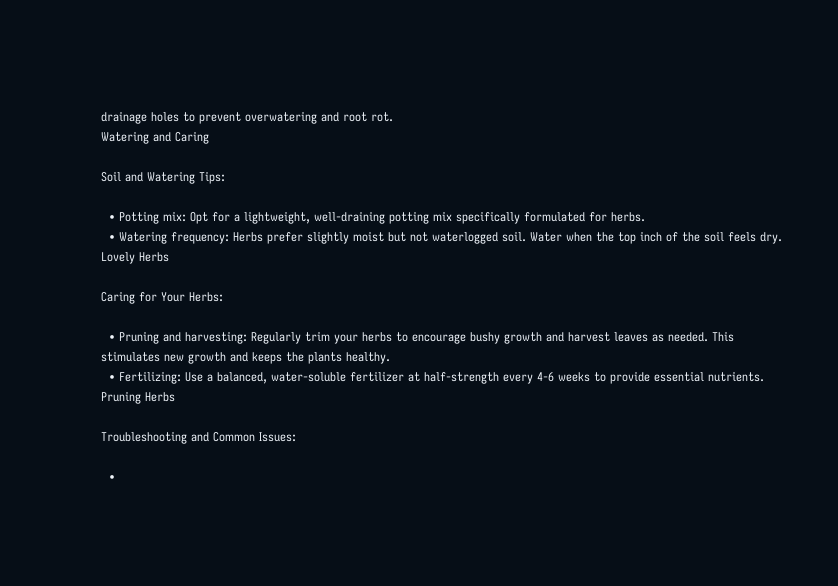drainage holes to prevent overwatering and root rot.
Watering and Caring

Soil and Watering Tips:

  • Potting mix: Opt for a lightweight, well-draining potting mix specifically formulated for herbs.
  • Watering frequency: Herbs prefer slightly moist but not waterlogged soil. Water when the top inch of the soil feels dry.
Lovely Herbs

Caring for Your Herbs:

  • Pruning and harvesting: Regularly trim your herbs to encourage bushy growth and harvest leaves as needed. This stimulates new growth and keeps the plants healthy.
  • Fertilizing: Use a balanced, water-soluble fertilizer at half-strength every 4-6 weeks to provide essential nutrients.
Pruning Herbs

Troubleshooting and Common Issues:

  •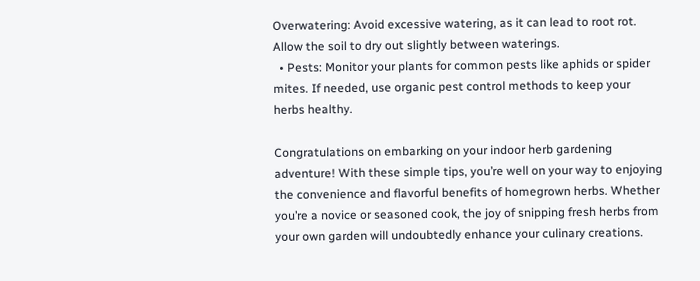Overwatering: Avoid excessive watering, as it can lead to root rot. Allow the soil to dry out slightly between waterings.
  • Pests: Monitor your plants for common pests like aphids or spider mites. If needed, use organic pest control methods to keep your herbs healthy.

Congratulations on embarking on your indoor herb gardening adventure! With these simple tips, you’re well on your way to enjoying the convenience and flavorful benefits of homegrown herbs. Whether you’re a novice or seasoned cook, the joy of snipping fresh herbs from your own garden will undoubtedly enhance your culinary creations.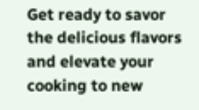Get ready to savor the delicious flavors and elevate your cooking to new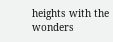heights with the wonders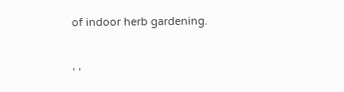of indoor herb gardening.

, ,